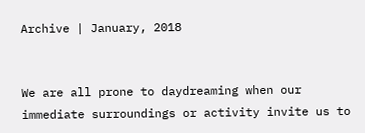Archive | January, 2018


We are all prone to daydreaming when our immediate surroundings or activity invite us to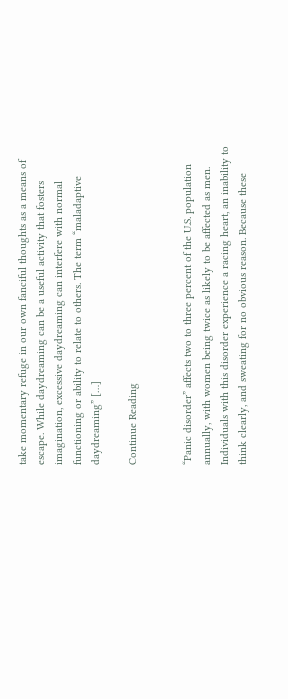take momentary refuge in our own fanciful thoughts as a means of escape. While daydreaming can be a useful activity that fosters imagination, excessive daydreaming can interfere with normal functioning or ability to relate to others. The term “maladaptive daydreaming” […]

Continue Reading


“Panic disorder” affects two to three percent of the U.S. population annually, with women being twice as likely to be affected as men. Individuals with this disorder experience a racing heart, an inability to think clearly, and sweating for no obvious reason. Because these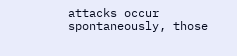attacks occur spontaneously, those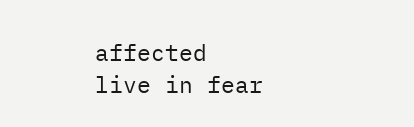affected live in fear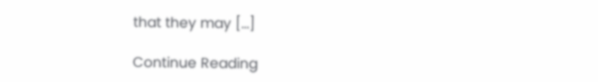that they may […]

Continue Reading